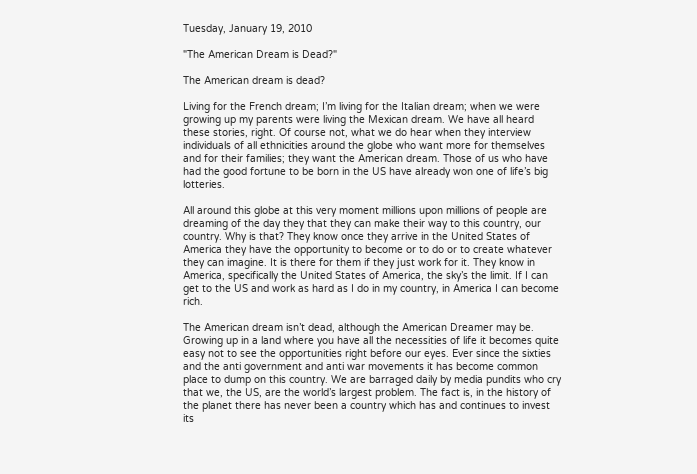Tuesday, January 19, 2010

"The American Dream is Dead?"

The American dream is dead?

Living for the French dream; I’m living for the Italian dream; when we were growing up my parents were living the Mexican dream. We have all heard these stories, right. Of course not, what we do hear when they interview individuals of all ethnicities around the globe who want more for themselves and for their families; they want the American dream. Those of us who have had the good fortune to be born in the US have already won one of life’s big lotteries.

All around this globe at this very moment millions upon millions of people are dreaming of the day they that they can make their way to this country, our country. Why is that? They know once they arrive in the United States of America they have the opportunity to become or to do or to create whatever they can imagine. It is there for them if they just work for it. They know in America, specifically the United States of America, the sky’s the limit. If I can get to the US and work as hard as I do in my country, in America I can become rich.

The American dream isn’t dead, although the American Dreamer may be. Growing up in a land where you have all the necessities of life it becomes quite easy not to see the opportunities right before our eyes. Ever since the sixties and the anti government and anti war movements it has become common place to dump on this country. We are barraged daily by media pundits who cry that we, the US, are the world’s largest problem. The fact is, in the history of the planet there has never been a country which has and continues to invest its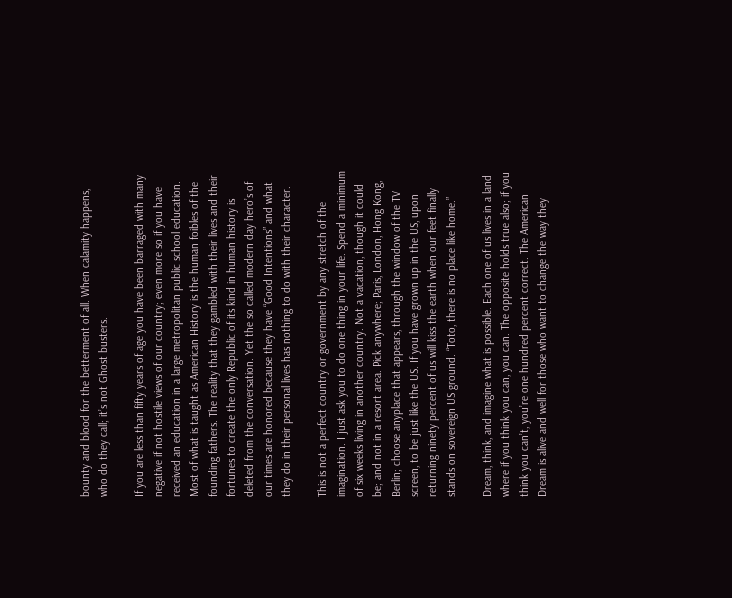bounty and blood for the betterment of all. When calamity happens, who do they call; it’s not Ghost busters.

If you are less than fifty years of age you have been barraged with many negative if not hostile views of our country; even more so if you have received an education in a large metropolitan public school education. Most of what is taught as American History is the human foibles of the founding fathers. The reality that they gambled with their lives and their fortunes to create the only Republic of its kind in human history is deleted from the conversation. Yet the so called modern day hero’s of our times are honored because they have “Good Intentions” and what they do in their personal lives has nothing to do with their character.

This is not a perfect country or government by any stretch of the imagination. I just ask you to do one thing in your life. Spend a minimum of six weeks living in another country. Not a vacation, though it could be; and not in a resort area. Pick anywhere; Paris, London, Hong Kong, Berlin; choose anyplace that appears, through the window of the TV screen, to be just like the US. If you have grown up in the US, upon returning ninety percent of us will kiss the earth when our feet finally stands on sovereign US ground. “Toto, there is no place like home.”

Dream, think, and imagine what is possible. Each one of us lives in a land where if you think you can, you can. The opposite holds true also; if you think you can’t, you’re one hundred percent correct. The American Dream is alive and well for those who want to change the way they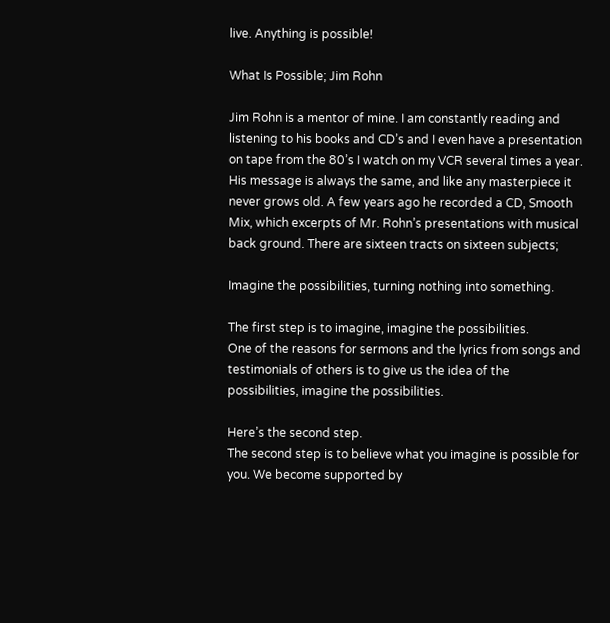live. Anything is possible!

What Is Possible; Jim Rohn

Jim Rohn is a mentor of mine. I am constantly reading and listening to his books and CD’s and I even have a presentation on tape from the 80’s I watch on my VCR several times a year. His message is always the same, and like any masterpiece it never grows old. A few years ago he recorded a CD, Smooth Mix, which excerpts of Mr. Rohn’s presentations with musical back ground. There are sixteen tracts on sixteen subjects;

Imagine the possibilities, turning nothing into something.

The first step is to imagine, imagine the possibilities.
One of the reasons for sermons and the lyrics from songs and testimonials of others is to give us the idea of the possibilities, imagine the possibilities.

Here’s the second step.
The second step is to believe what you imagine is possible for you. We become supported by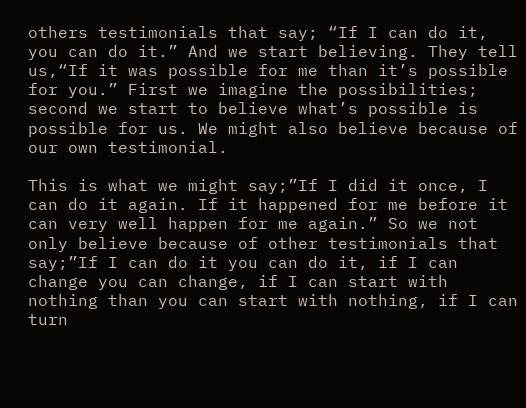others testimonials that say; “If I can do it, you can do it.” And we start believing. They tell us,“If it was possible for me than it’s possible for you.” First we imagine the possibilities; second we start to believe what’s possible is possible for us. We might also believe because of our own testimonial.

This is what we might say;”If I did it once, I can do it again. If it happened for me before it can very well happen for me again.” So we not only believe because of other testimonials that say;”If I can do it you can do it, if I can change you can change, if I can start with nothing than you can start with nothing, if I can turn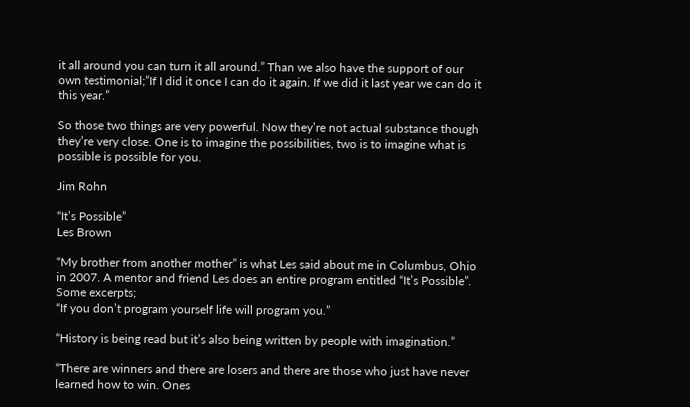it all around you can turn it all around.” Than we also have the support of our own testimonial;”If I did it once I can do it again. If we did it last year we can do it this year.”

So those two things are very powerful. Now they’re not actual substance though they’re very close. One is to imagine the possibilities, two is to imagine what is possible is possible for you.

Jim Rohn

“It’s Possible”
Les Brown

“My brother from another mother” is what Les said about me in Columbus, Ohio in 2007. A mentor and friend Les does an entire program entitled “It’s Possible”.
Some excerpts;
“If you don’t program yourself life will program you.”

“History is being read but it’s also being written by people with imagination.”

“There are winners and there are losers and there are those who just have never learned how to win. Ones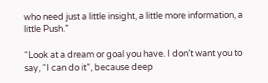who need just a little insight, a little more information, a little Push.”

“Look at a dream or goal you have. I don’t want you to say, “I can do it”, because deep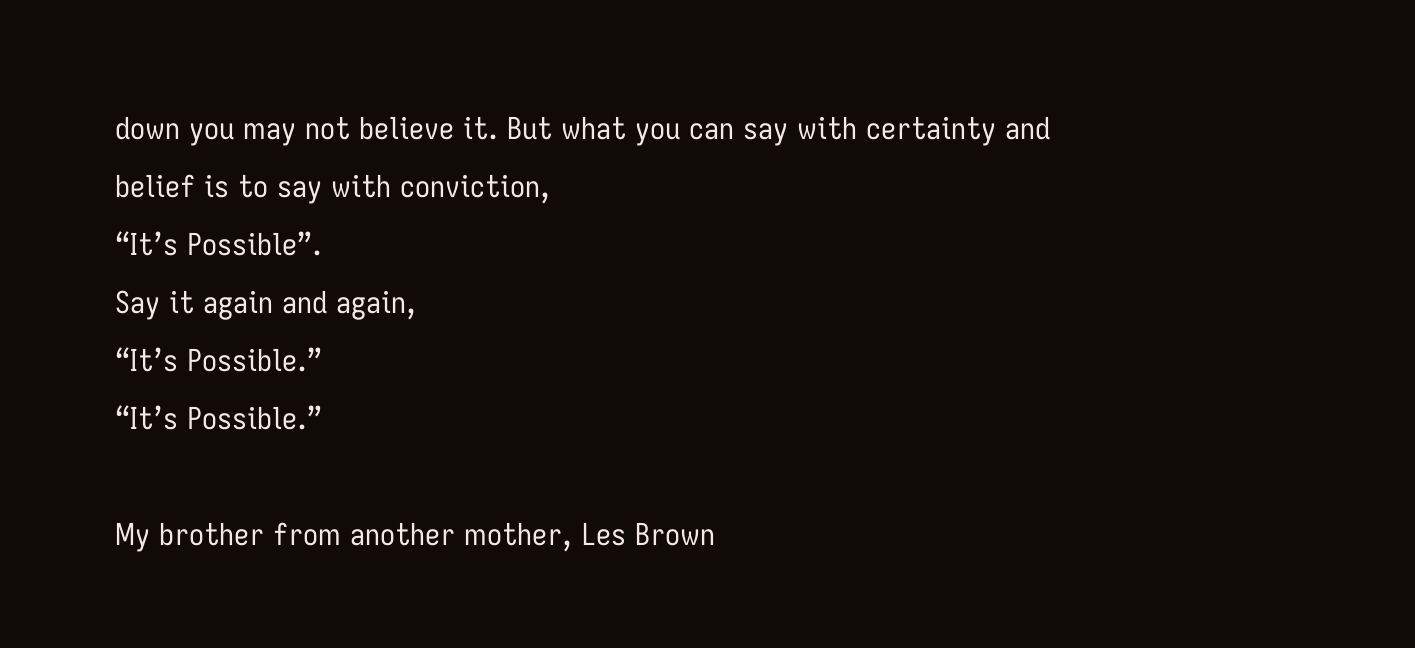down you may not believe it. But what you can say with certainty and belief is to say with conviction,
“It’s Possible”.
Say it again and again,
“It’s Possible.”
“It’s Possible.”

My brother from another mother, Les Brown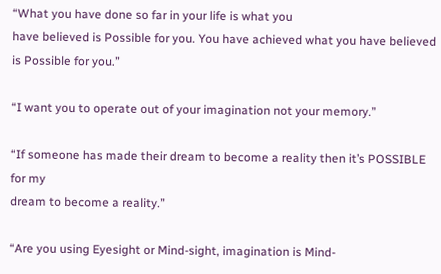“What you have done so far in your life is what you
have believed is Possible for you. You have achieved what you have believed
is Possible for you.”

“I want you to operate out of your imagination not your memory.”

“If someone has made their dream to become a reality then it’s POSSIBLE for my
dream to become a reality.”

“Are you using Eyesight or Mind-sight, imagination is Mind-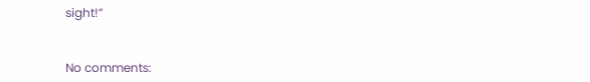sight!”


No comments: